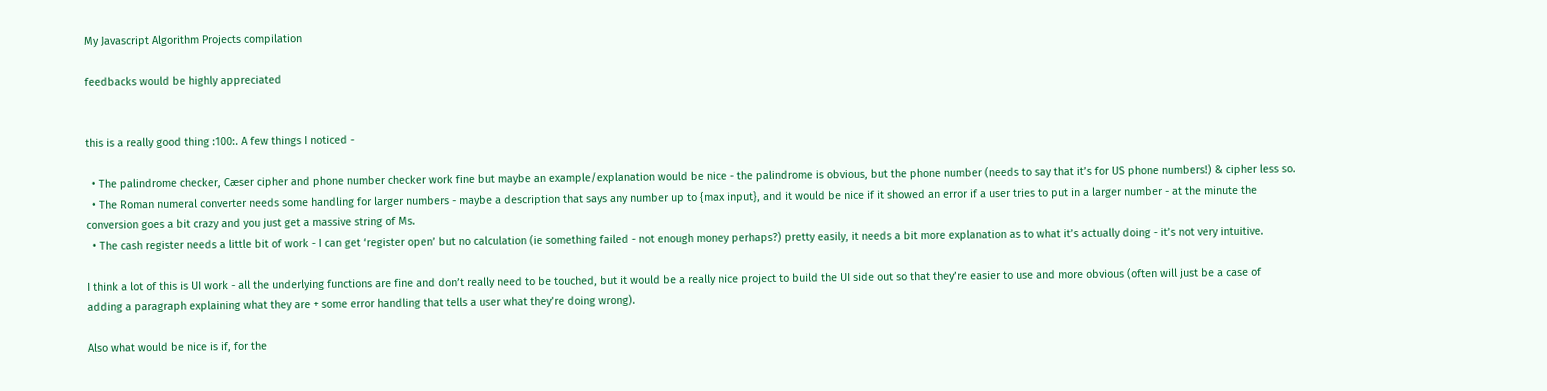My Javascript Algorithm Projects compilation

feedbacks would be highly appreciated


this is a really good thing :100:. A few things I noticed -

  • The palindrome checker, Cæser cipher and phone number checker work fine but maybe an example/explanation would be nice - the palindrome is obvious, but the phone number (needs to say that it’s for US phone numbers!) & cipher less so.
  • The Roman numeral converter needs some handling for larger numbers - maybe a description that says any number up to {max input}, and it would be nice if it showed an error if a user tries to put in a larger number - at the minute the conversion goes a bit crazy and you just get a massive string of Ms.
  • The cash register needs a little bit of work - I can get ‘register open’ but no calculation (ie something failed - not enough money perhaps?) pretty easily, it needs a bit more explanation as to what it’s actually doing - it’s not very intuitive.

I think a lot of this is UI work - all the underlying functions are fine and don’t really need to be touched, but it would be a really nice project to build the UI side out so that they’re easier to use and more obvious (often will just be a case of adding a paragraph explaining what they are + some error handling that tells a user what they’re doing wrong).

Also what would be nice is if, for the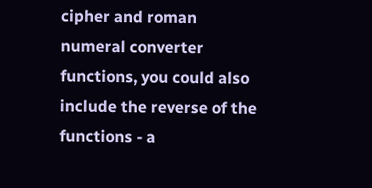cipher and roman numeral converter functions, you could also include the reverse of the functions - a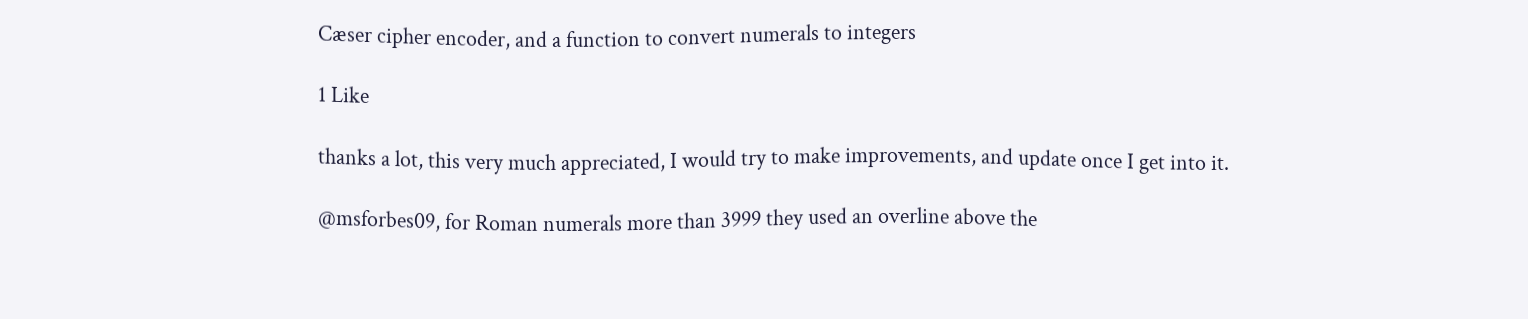Cæser cipher encoder, and a function to convert numerals to integers

1 Like

thanks a lot, this very much appreciated, I would try to make improvements, and update once I get into it.

@msforbes09, for Roman numerals more than 3999 they used an overline above the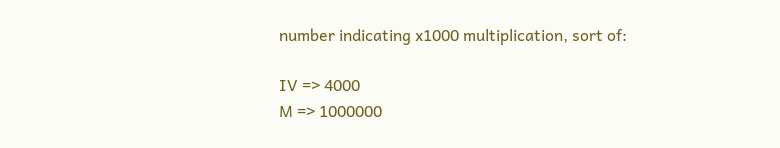number indicating x1000 multiplication, sort of:

IV => 4000
M => 1000000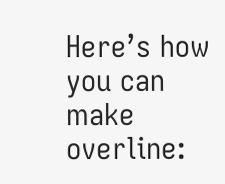Here’s how you can make overline: